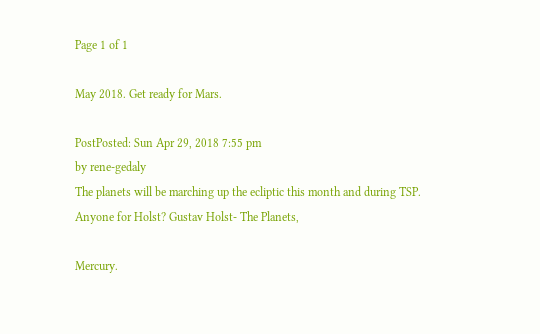Page 1 of 1

May 2018. Get ready for Mars.

PostPosted: Sun Apr 29, 2018 7:55 pm
by rene-gedaly
The planets will be marching up the ecliptic this month and during TSP. Anyone for Holst? Gustav Holst- The Planets,

Mercury.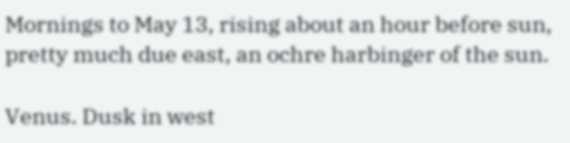Mornings to May 13, rising about an hour before sun, pretty much due east, an ochre harbinger of the sun.

Venus. Dusk in west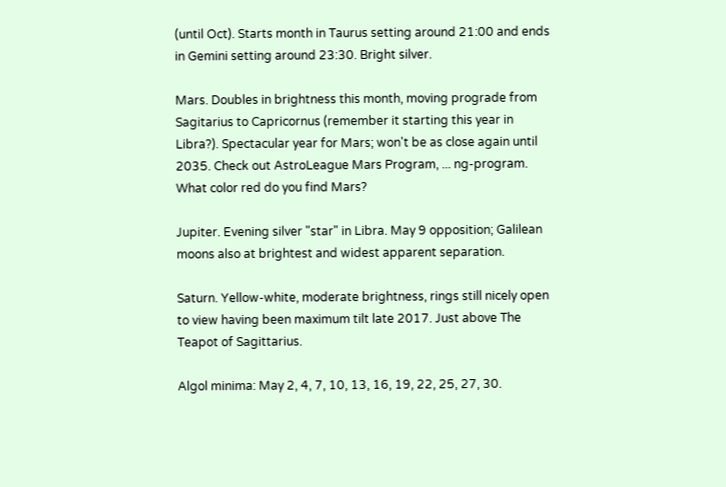(until Oct). Starts month in Taurus setting around 21:00 and ends in Gemini setting around 23:30. Bright silver.

Mars. Doubles in brightness this month, moving prograde from Sagitarius to Capricornus (remember it starting this year in Libra?). Spectacular year for Mars; won't be as close again until 2035. Check out AstroLeague Mars Program, ... ng-program. What color red do you find Mars?

Jupiter. Evening silver "star" in Libra. May 9 opposition; Galilean moons also at brightest and widest apparent separation.

Saturn. Yellow-white, moderate brightness, rings still nicely open to view having been maximum tilt late 2017. Just above The Teapot of Sagittarius.

Algol minima: May 2, 4, 7, 10, 13, 16, 19, 22, 25, 27, 30.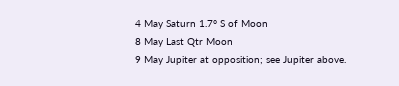4 May Saturn 1.7° S of Moon
8 May Last Qtr Moon
9 May Jupiter at opposition; see Jupiter above.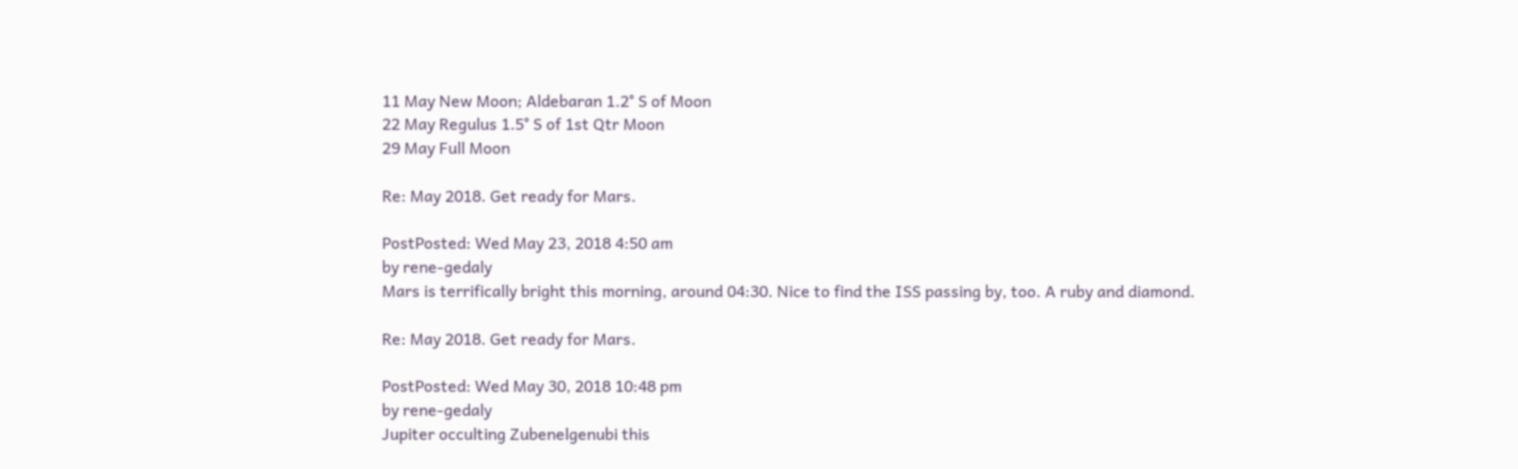11 May New Moon; Aldebaran 1.2° S of Moon
22 May Regulus 1.5° S of 1st Qtr Moon
29 May Full Moon

Re: May 2018. Get ready for Mars.

PostPosted: Wed May 23, 2018 4:50 am
by rene-gedaly
Mars is terrifically bright this morning, around 04:30. Nice to find the ISS passing by, too. A ruby and diamond.

Re: May 2018. Get ready for Mars.

PostPosted: Wed May 30, 2018 10:48 pm
by rene-gedaly
Jupiter occulting Zubenelgenubi this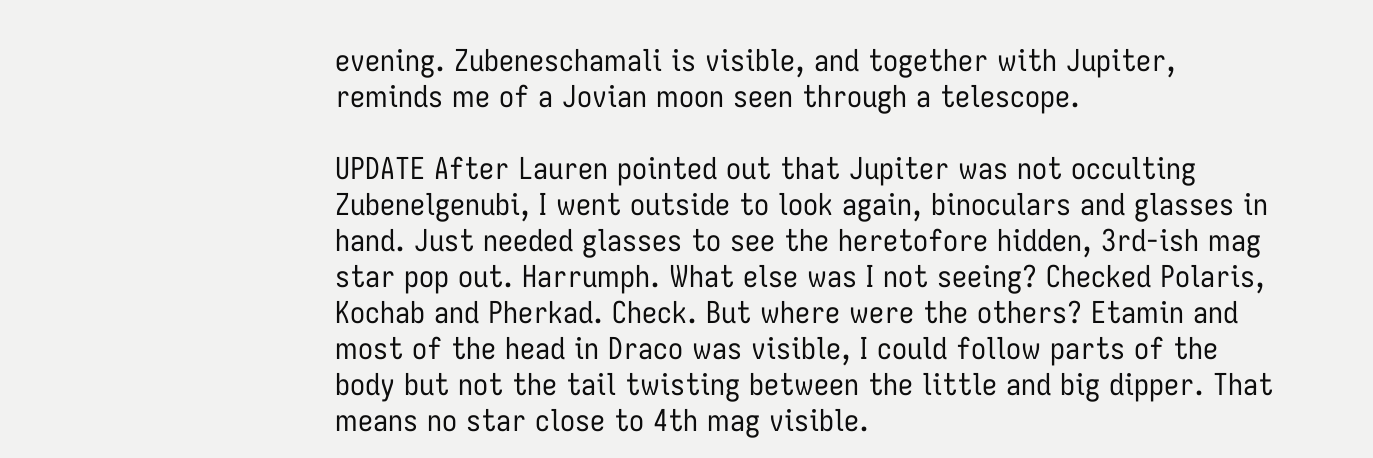evening. Zubeneschamali is visible, and together with Jupiter, reminds me of a Jovian moon seen through a telescope.

UPDATE After Lauren pointed out that Jupiter was not occulting Zubenelgenubi, I went outside to look again, binoculars and glasses in hand. Just needed glasses to see the heretofore hidden, 3rd-ish mag star pop out. Harrumph. What else was I not seeing? Checked Polaris, Kochab and Pherkad. Check. But where were the others? Etamin and most of the head in Draco was visible, I could follow parts of the body but not the tail twisting between the little and big dipper. That means no star close to 4th mag visible.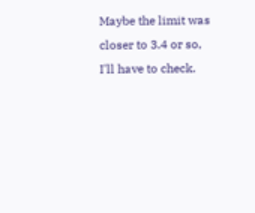Maybe the limit was closer to 3.4 or so, I'll have to check.